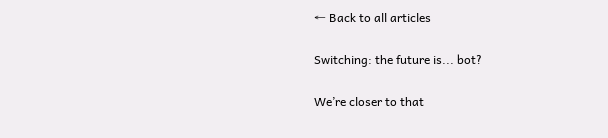← Back to all articles

Switching: the future is... bot?

We’re closer to that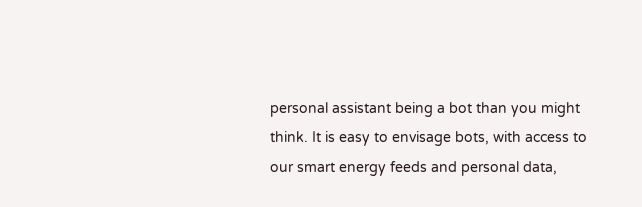personal assistant being a bot than you might think. It is easy to envisage bots, with access to our smart energy feeds and personal data,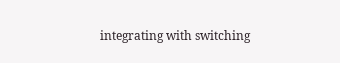integrating with switching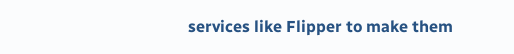services like Flipper to make them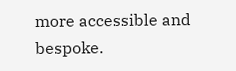more accessible and bespoke.